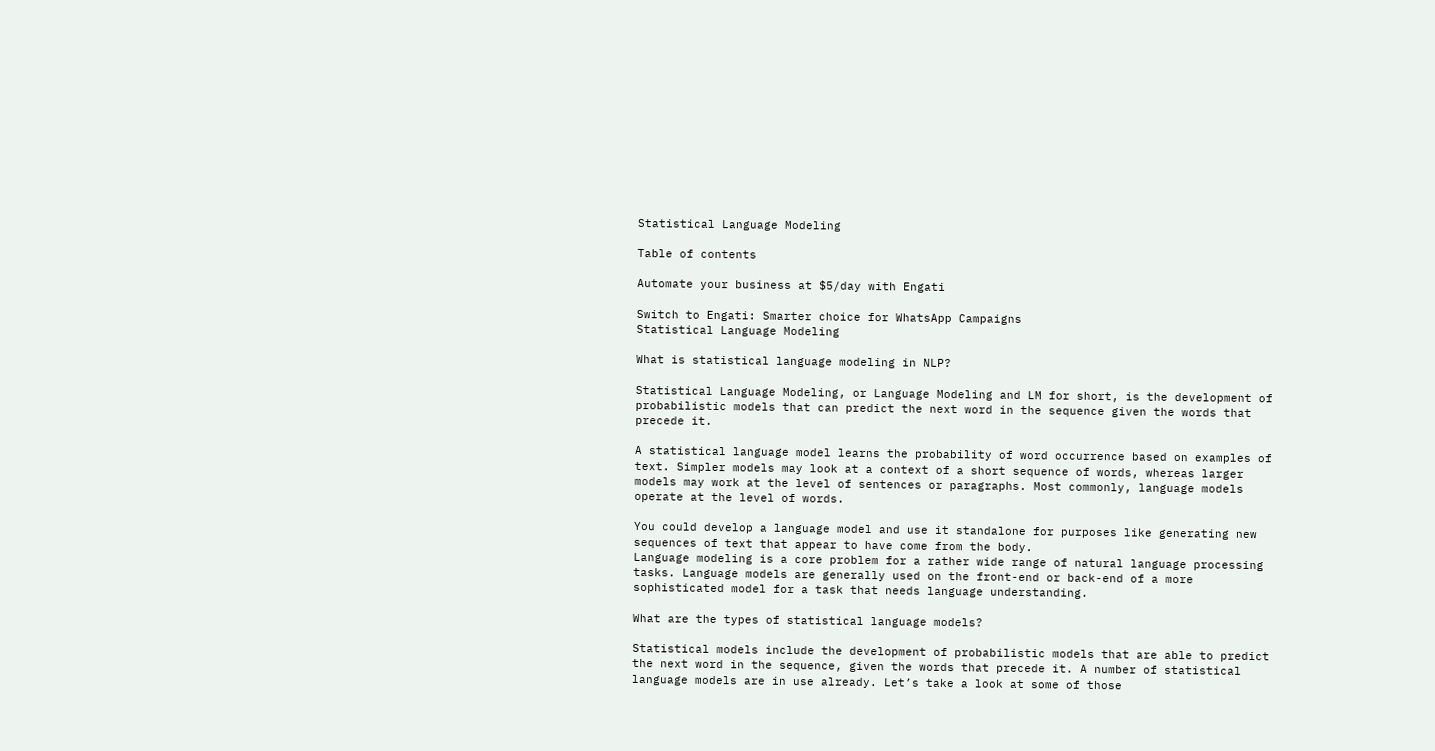Statistical Language Modeling

Table of contents

Automate your business at $5/day with Engati

Switch to Engati: Smarter choice for WhatsApp Campaigns
Statistical Language Modeling

What is statistical language modeling in NLP?

Statistical Language Modeling, or Language Modeling and LM for short, is the development of probabilistic models that can predict the next word in the sequence given the words that precede it.

A statistical language model learns the probability of word occurrence based on examples of text. Simpler models may look at a context of a short sequence of words, whereas larger models may work at the level of sentences or paragraphs. Most commonly, language models operate at the level of words.

You could develop a language model and use it standalone for purposes like generating new sequences of text that appear to have come from the body.
Language modeling is a core problem for a rather wide range of natural language processing tasks. Language models are generally used on the front-end or back-end of a more sophisticated model for a task that needs language understanding.

What are the types of statistical language models?

Statistical models include the development of probabilistic models that are able to predict the next word in the sequence, given the words that precede it. A number of statistical language models are in use already. Let’s take a look at some of those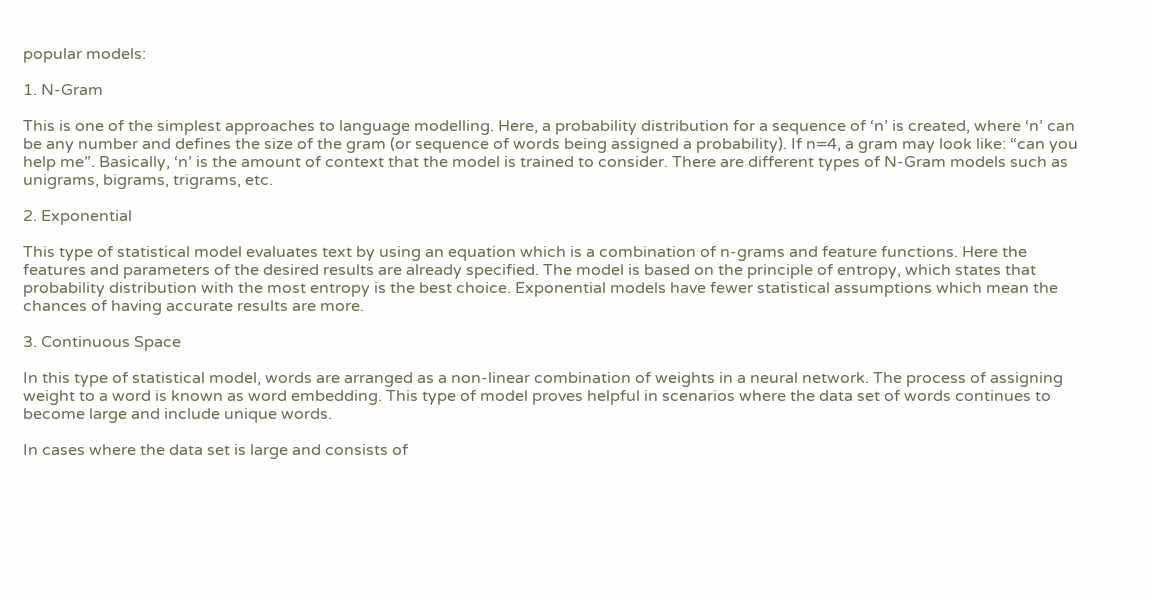popular models:

1. N-Gram

This is one of the simplest approaches to language modelling. Here, a probability distribution for a sequence of ‘n’ is created, where ‘n’ can be any number and defines the size of the gram (or sequence of words being assigned a probability). If n=4, a gram may look like: “can you help me”. Basically, ‘n’ is the amount of context that the model is trained to consider. There are different types of N-Gram models such as unigrams, bigrams, trigrams, etc.

2. Exponential

This type of statistical model evaluates text by using an equation which is a combination of n-grams and feature functions. Here the features and parameters of the desired results are already specified. The model is based on the principle of entropy, which states that probability distribution with the most entropy is the best choice. Exponential models have fewer statistical assumptions which mean the chances of having accurate results are more.

3. Continuous Space

In this type of statistical model, words are arranged as a non-linear combination of weights in a neural network. The process of assigning weight to a word is known as word embedding. This type of model proves helpful in scenarios where the data set of words continues to become large and include unique words.

In cases where the data set is large and consists of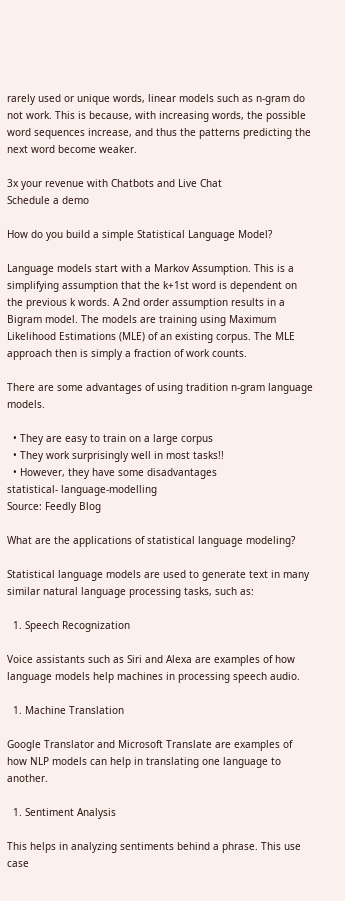rarely used or unique words, linear models such as n-gram do not work. This is because, with increasing words, the possible word sequences increase, and thus the patterns predicting the next word become weaker.

3x your revenue with Chatbots and Live Chat
Schedule a demo

How do you build a simple Statistical Language Model?

Language models start with a Markov Assumption. This is a simplifying assumption that the k+1st word is dependent on the previous k words. A 2nd order assumption results in a Bigram model. The models are training using Maximum Likelihood Estimations (MLE) of an existing corpus. The MLE approach then is simply a fraction of work counts.

There are some advantages of using tradition n-gram language models.

  • They are easy to train on a large corpus
  • They work surprisingly well in most tasks!!
  • However, they have some disadvantages
statistical- language-modelling
Source: Feedly Blog

What are the applications of statistical language modeling?

Statistical language models are used to generate text in many similar natural language processing tasks, such as:

  1. Speech Recognization

Voice assistants such as Siri and Alexa are examples of how language models help machines in processing speech audio.

  1. Machine Translation

Google Translator and Microsoft Translate are examples of how NLP models can help in translating one language to another.

  1. Sentiment Analysis

This helps in analyzing sentiments behind a phrase. This use case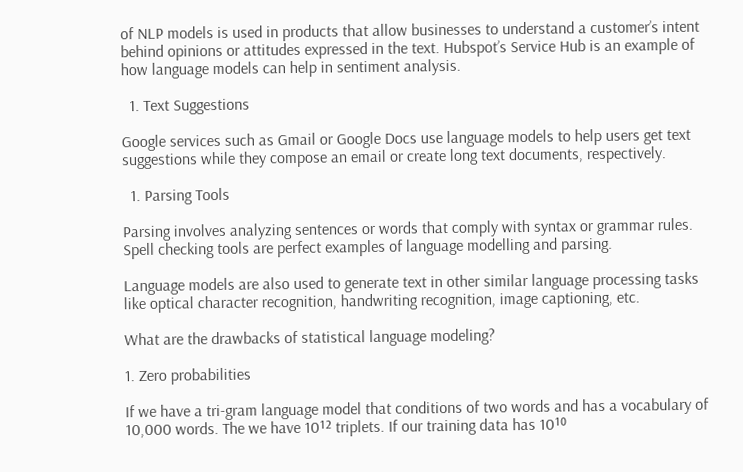of NLP models is used in products that allow businesses to understand a customer’s intent behind opinions or attitudes expressed in the text. Hubspot’s Service Hub is an example of how language models can help in sentiment analysis.

  1. Text Suggestions

Google services such as Gmail or Google Docs use language models to help users get text suggestions while they compose an email or create long text documents, respectively.

  1. Parsing Tools

Parsing involves analyzing sentences or words that comply with syntax or grammar rules. Spell checking tools are perfect examples of language modelling and parsing.

Language models are also used to generate text in other similar language processing tasks like optical character recognition, handwriting recognition, image captioning, etc.

What are the drawbacks of statistical language modeling?

1. Zero probabilities

If we have a tri-gram language model that conditions of two words and has a vocabulary of 10,000 words. The we have 10¹² triplets. If our training data has 10¹⁰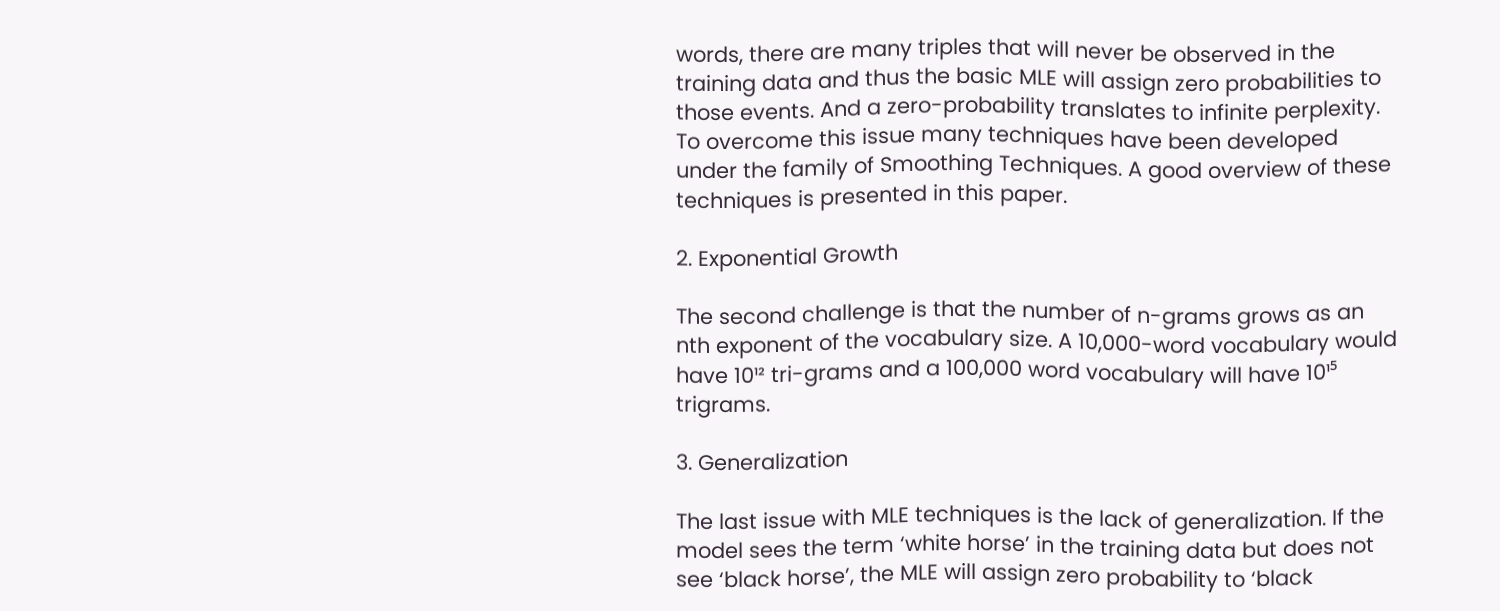words, there are many triples that will never be observed in the training data and thus the basic MLE will assign zero probabilities to those events. And a zero-probability translates to infinite perplexity. To overcome this issue many techniques have been developed under the family of Smoothing Techniques. A good overview of these techniques is presented in this paper.

2. Exponential Growth

The second challenge is that the number of n-grams grows as an nth exponent of the vocabulary size. A 10,000-word vocabulary would have 10¹² tri-grams and a 100,000 word vocabulary will have 10¹⁵ trigrams.

3. Generalization

The last issue with MLE techniques is the lack of generalization. If the model sees the term ‘white horse’ in the training data but does not see ‘black horse’, the MLE will assign zero probability to ‘black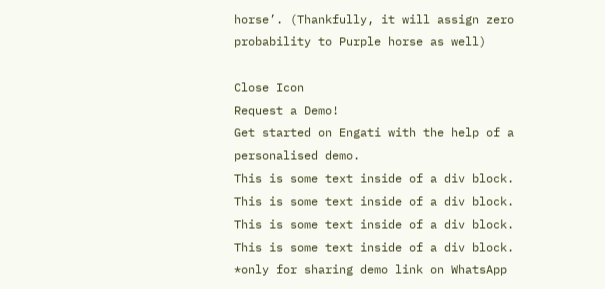horse’. (Thankfully, it will assign zero probability to Purple horse as well)

Close Icon
Request a Demo!
Get started on Engati with the help of a personalised demo.
This is some text inside of a div block.
This is some text inside of a div block.
This is some text inside of a div block.
This is some text inside of a div block.
*only for sharing demo link on WhatsApp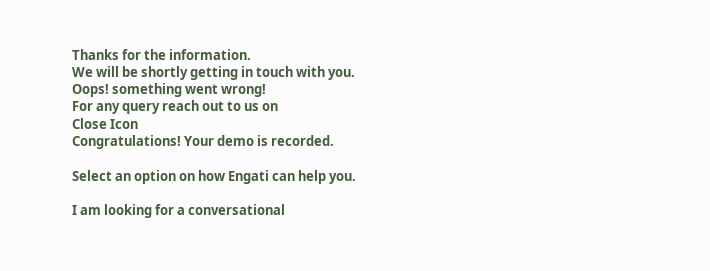Thanks for the information.
We will be shortly getting in touch with you.
Oops! something went wrong!
For any query reach out to us on
Close Icon
Congratulations! Your demo is recorded.

Select an option on how Engati can help you.

I am looking for a conversational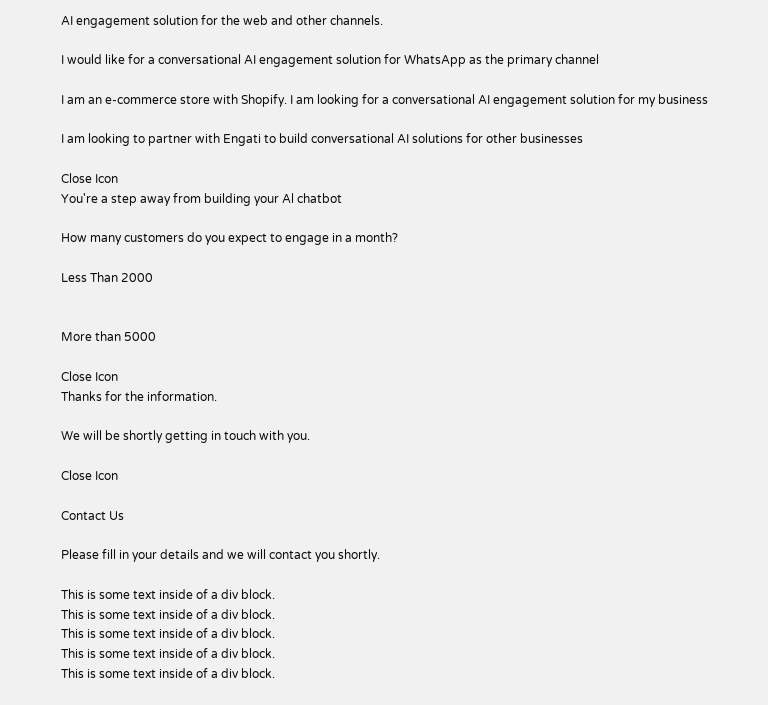AI engagement solution for the web and other channels.

I would like for a conversational AI engagement solution for WhatsApp as the primary channel

I am an e-commerce store with Shopify. I am looking for a conversational AI engagement solution for my business

I am looking to partner with Engati to build conversational AI solutions for other businesses

Close Icon
You're a step away from building your Al chatbot

How many customers do you expect to engage in a month?

Less Than 2000


More than 5000

Close Icon
Thanks for the information.

We will be shortly getting in touch with you.

Close Icon

Contact Us

Please fill in your details and we will contact you shortly.

This is some text inside of a div block.
This is some text inside of a div block.
This is some text inside of a div block.
This is some text inside of a div block.
This is some text inside of a div block.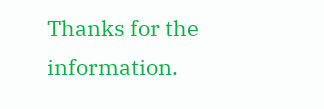Thanks for the information.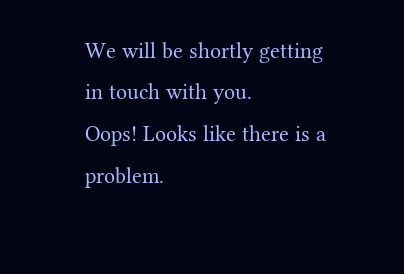We will be shortly getting in touch with you.
Oops! Looks like there is a problem.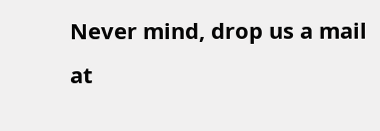Never mind, drop us a mail at